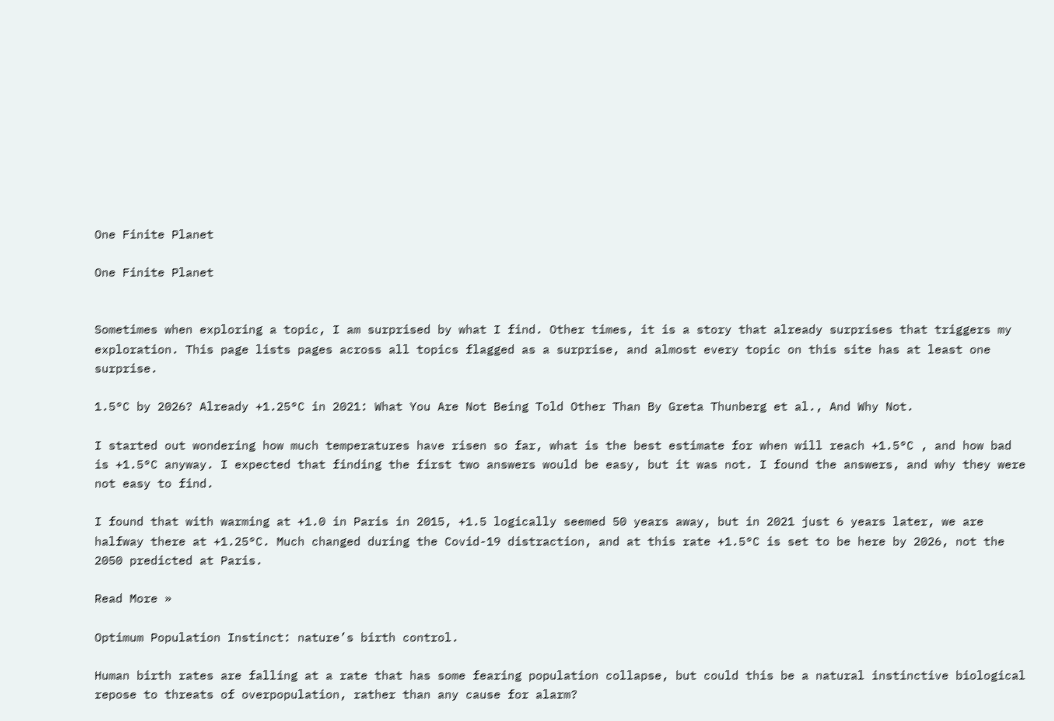One Finite Planet

One Finite Planet


Sometimes when exploring a topic, I am surprised by what I find. Other times, it is a story that already surprises that triggers my exploration. This page lists pages across all topics flagged as a surprise, and almost every topic on this site has at least one surprise.

1.5°C by 2026? Already +1.25°C in 2021: What You Are Not Being Told Other Than By Greta Thunberg et al., And Why Not.

I started out wondering how much temperatures have risen so far, what is the best estimate for when will reach +1.5°C , and how bad is +1.5°C anyway. I expected that finding the first two answers would be easy, but it was not. I found the answers, and why they were not easy to find.

I found that with warming at +1.0 in Paris in 2015, +1.5 logically seemed 50 years away, but in 2021 just 6 years later, we are halfway there at +1.25°C. Much changed during the Covid-19 distraction, and at this rate +1.5°C is set to be here by 2026, not the 2050 predicted at Paris.

Read More »

Optimum Population Instinct: nature’s birth control.

Human birth rates are falling at a rate that has some fearing population collapse, but could this be a natural instinctive biological repose to threats of overpopulation, rather than any cause for alarm?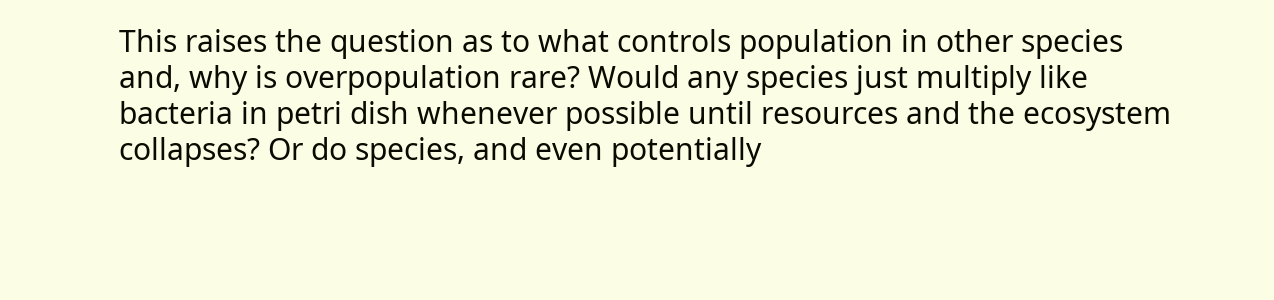This raises the question as to what controls population in other species and, why is overpopulation rare? Would any species just multiply like bacteria in petri dish whenever possible until resources and the ecosystem collapses? Or do species, and even potentially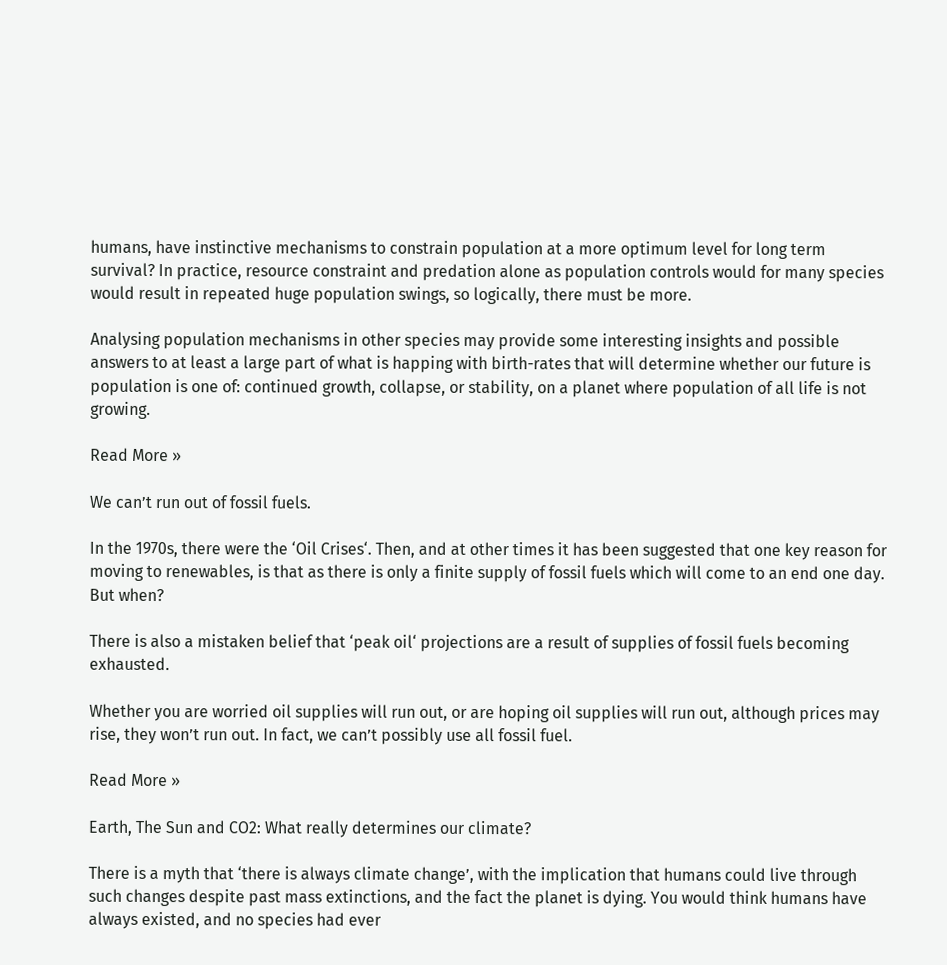humans, have instinctive mechanisms to constrain population at a more optimum level for long term survival? In practice, resource constraint and predation alone as population controls would for many species would result in repeated huge population swings, so logically, there must be more.

Analysing population mechanisms in other species may provide some interesting insights and possible answers to at least a large part of what is happing with birth-rates that will determine whether our future is population is one of: continued growth, collapse, or stability, on a planet where population of all life is not growing.

Read More »

We can’t run out of fossil fuels.

In the 1970s, there were the ‘Oil Crises‘. Then, and at other times it has been suggested that one key reason for moving to renewables, is that as there is only a finite supply of fossil fuels which will come to an end one day. But when?

There is also a mistaken belief that ‘peak oil‘ projections are a result of supplies of fossil fuels becoming exhausted.

Whether you are worried oil supplies will run out, or are hoping oil supplies will run out, although prices may rise, they won’t run out. In fact, we can’t possibly use all fossil fuel.

Read More »

Earth, The Sun and CO2: What really determines our climate?

There is a myth that ‘there is always climate change’, with the implication that humans could live through such changes despite past mass extinctions, and the fact the planet is dying. You would think humans have always existed, and no species had ever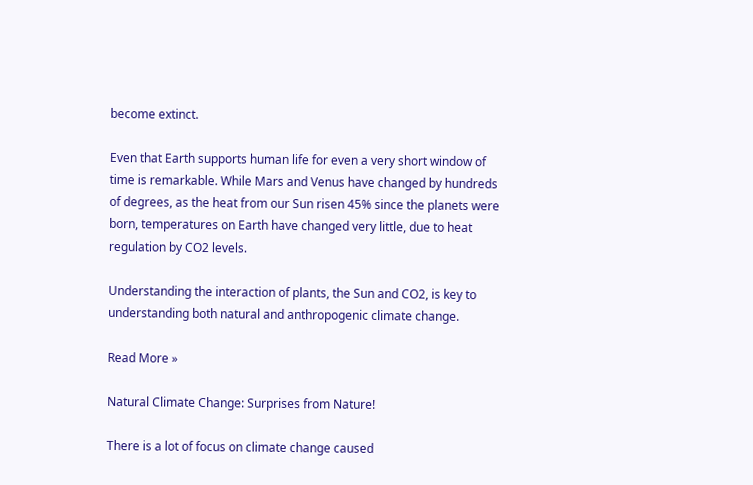become extinct.

Even that Earth supports human life for even a very short window of time is remarkable. While Mars and Venus have changed by hundreds of degrees, as the heat from our Sun risen 45% since the planets were born, temperatures on Earth have changed very little, due to heat regulation by CO2 levels.

Understanding the interaction of plants, the Sun and CO2, is key to understanding both natural and anthropogenic climate change.

Read More »

Natural Climate Change: Surprises from Nature!

There is a lot of focus on climate change caused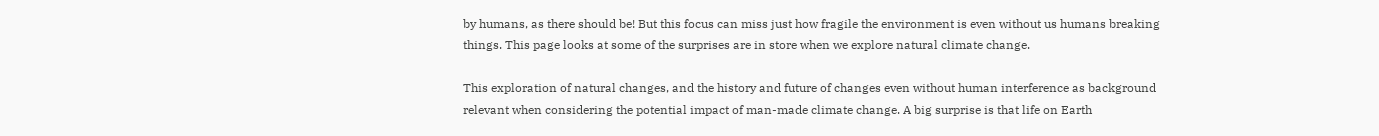by humans, as there should be! But this focus can miss just how fragile the environment is even without us humans breaking things. This page looks at some of the surprises are in store when we explore natural climate change.

This exploration of natural changes, and the history and future of changes even without human interference as background relevant when considering the potential impact of man-made climate change. A big surprise is that life on Earth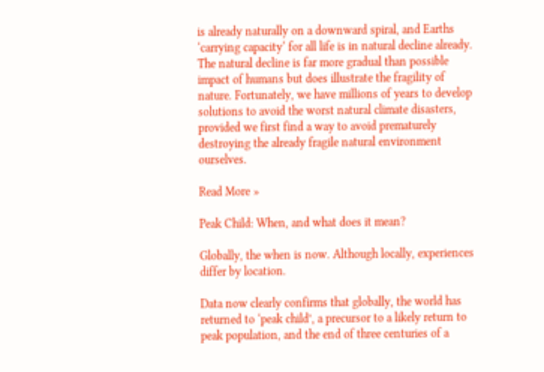is already naturally on a downward spiral, and Earths ‘carrying capacity‘ for all life is in natural decline already. The natural decline is far more gradual than possible impact of humans but does illustrate the fragility of nature. Fortunately, we have millions of years to develop solutions to avoid the worst natural climate disasters, provided we first find a way to avoid prematurely destroying the already fragile natural environment ourselves.

Read More »

Peak Child: When, and what does it mean?

Globally, the when is now. Although locally, experiences differ by location.

Data now clearly confirms that globally, the world has returned to ‘peak child’, a precursor to a likely return to peak population, and the end of three centuries of a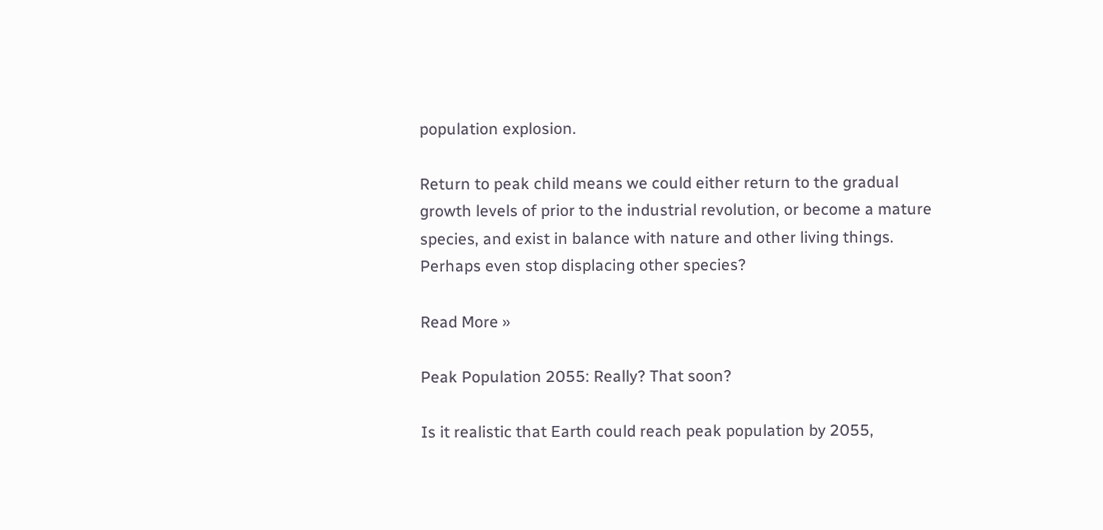population explosion.

Return to peak child means we could either return to the gradual growth levels of prior to the industrial revolution, or become a mature species, and exist in balance with nature and other living things. Perhaps even stop displacing other species?

Read More »

Peak Population 2055: Really? That soon?

Is it realistic that Earth could reach peak population by 2055,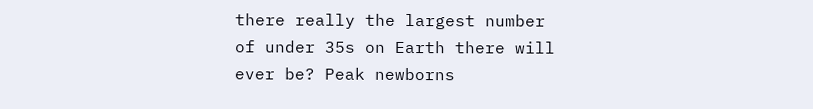there really the largest number of under 35s on Earth there will ever be? Peak newborns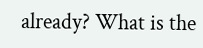already? What is the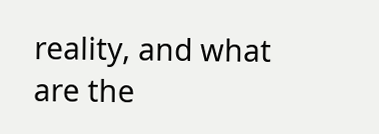reality, and what are the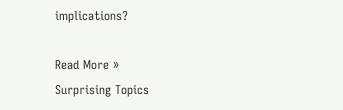implications?

Read More »
Surprising Topics